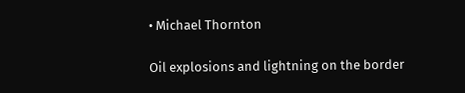• Michael Thornton

Oil explosions and lightning on the border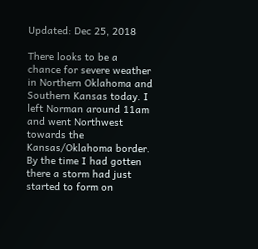Updated: Dec 25, 2018

There looks to be a chance for severe weather in Northern Oklahoma and Southern Kansas today. I left Norman around 11am and went Northwest towards the Kansas/Oklahoma border. By the time I had gotten there a storm had just started to form on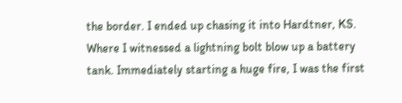the border. I ended up chasing it into Hardtner, KS. Where I witnessed a lightning bolt blow up a battery tank. Immediately starting a huge fire, I was the first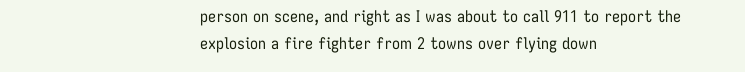person on scene, and right as I was about to call 911 to report the explosion a fire fighter from 2 towns over flying down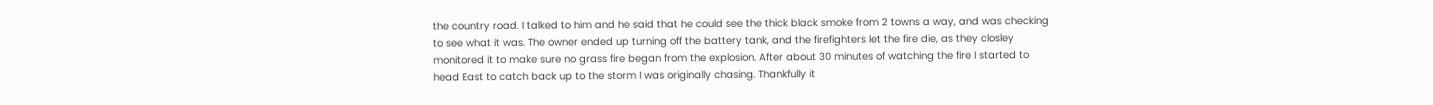the country road. I talked to him and he said that he could see the thick black smoke from 2 towns a way, and was checking to see what it was. The owner ended up turning off the battery tank, and the firefighters let the fire die, as they closley monitored it to make sure no grass fire began from the explosion. After about 30 minutes of watching the fire I started to head East to catch back up to the storm I was originally chasing. Thankfully it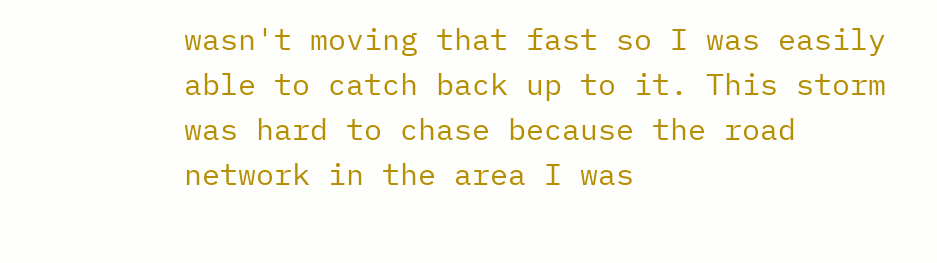wasn't moving that fast so I was easily able to catch back up to it. This storm was hard to chase because the road network in the area I was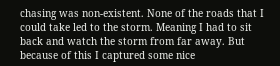chasing was non-existent. None of the roads that I could take led to the storm. Meaning I had to sit back and watch the storm from far away. But because of this I captured some nice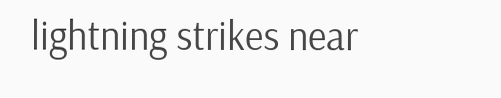lightning strikes near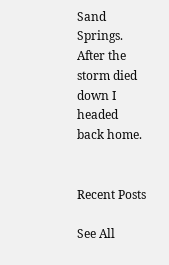Sand Springs. After the storm died down I headed back home.


Recent Posts

See All